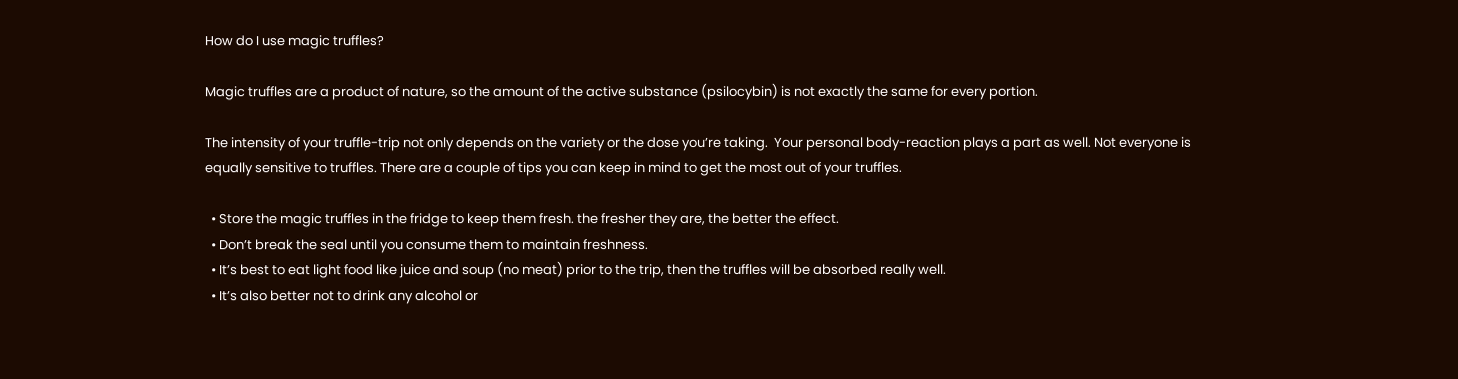How do I use magic truffles?

Magic truffles are a product of nature, so the amount of the active substance (psilocybin) is not exactly the same for every portion.

The intensity of your truffle-trip not only depends on the variety or the dose you’re taking.  Your personal body-reaction plays a part as well. Not everyone is equally sensitive to truffles. There are a couple of tips you can keep in mind to get the most out of your truffles.

  • Store the magic truffles in the fridge to keep them fresh. the fresher they are, the better the effect.
  • Don’t break the seal until you consume them to maintain freshness.
  • It’s best to eat light food like juice and soup (no meat) prior to the trip, then the truffles will be absorbed really well.
  • It’s also better not to drink any alcohol or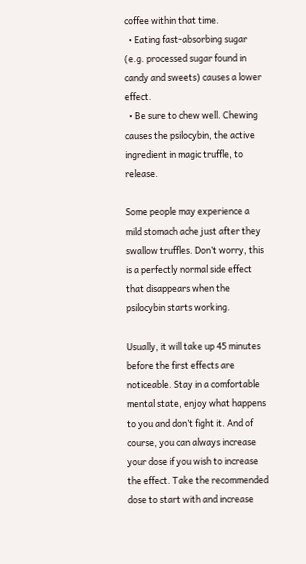coffee within that time.
  • Eating fast-absorbing sugar (e.g. processed sugar found in candy and sweets) causes a lower effect.
  • Be sure to chew well. Chewing causes the psilocybin, the active ingredient in magic truffle, to release.

Some people may experience a mild stomach ache just after they swallow truffles. Don’t worry, this is a perfectly normal side effect that disappears when the psilocybin starts working.

Usually, it will take up 45 minutes before the first effects are noticeable. Stay in a comfortable mental state, enjoy what happens to you and don’t fight it. And of course, you can always increase your dose if you wish to increase the effect. Take the recommended dose to start with and increase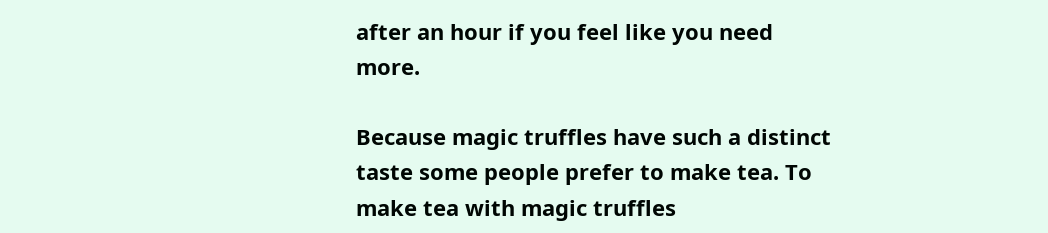after an hour if you feel like you need more.

Because magic truffles have such a distinct taste some people prefer to make tea. To make tea with magic truffles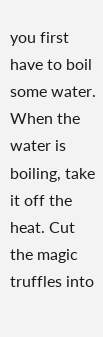you first have to boil some water. When the water is boiling, take it off the heat. Cut the magic truffles into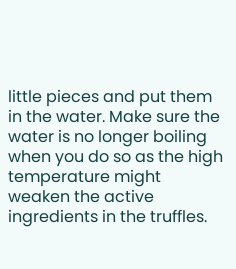little pieces and put them in the water. Make sure the water is no longer boiling when you do so as the high temperature might weaken the active ingredients in the truffles.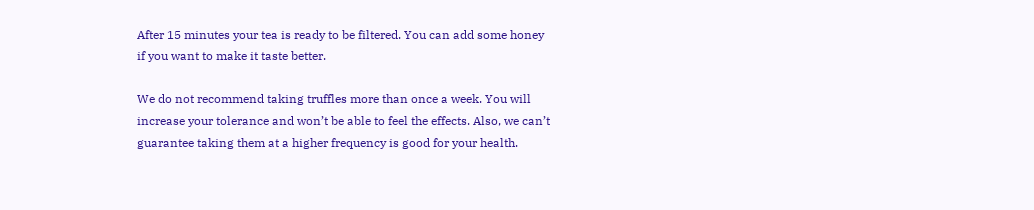After 15 minutes your tea is ready to be filtered. You can add some honey if you want to make it taste better.

We do not recommend taking truffles more than once a week. You will increase your tolerance and won’t be able to feel the effects. Also, we can’t guarantee taking them at a higher frequency is good for your health.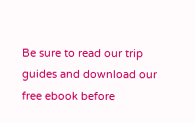Be sure to read our trip guides and download our free ebook before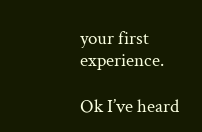your first experience.

Ok I’ve heard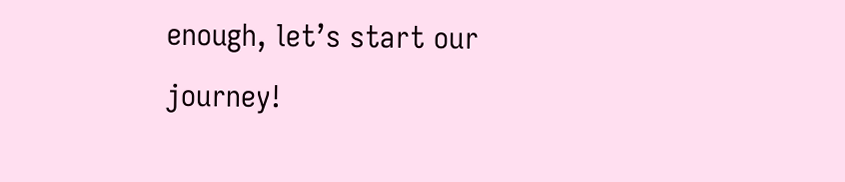enough, let’s start our journey!